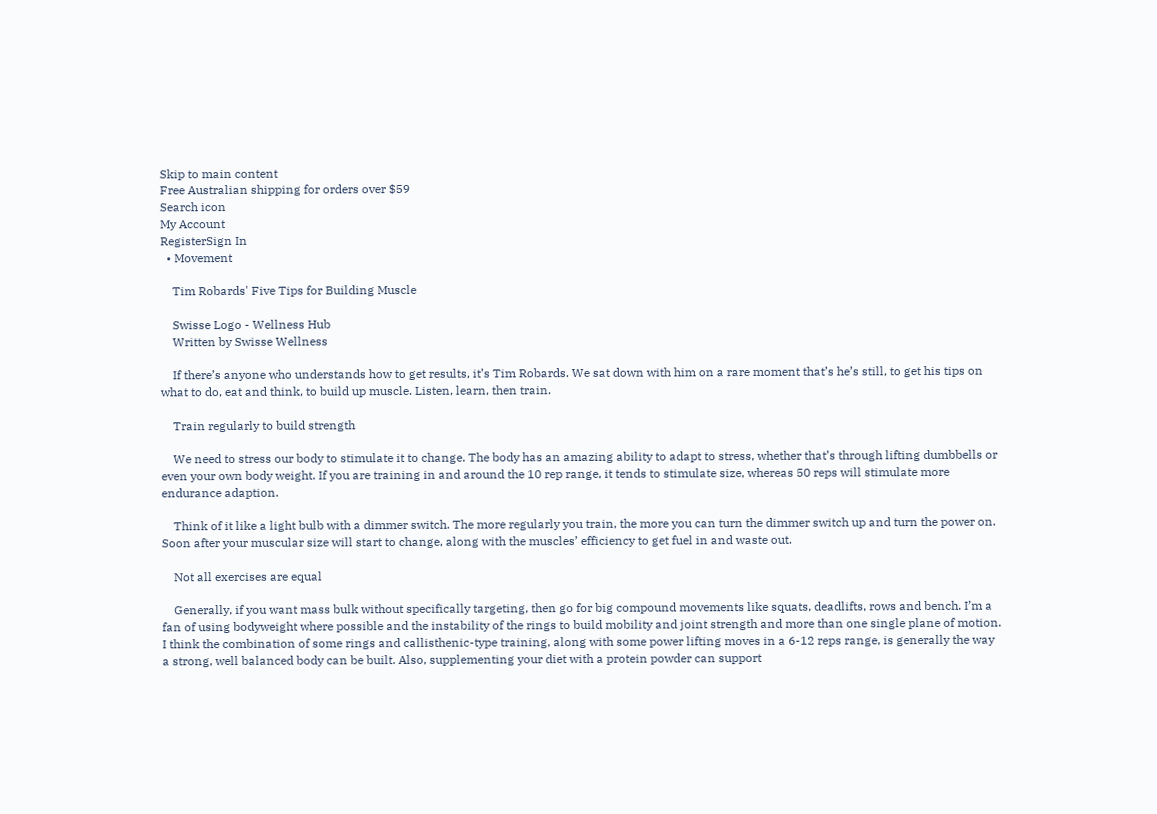Skip to main content
Free Australian shipping for orders over $59
Search icon
My Account
RegisterSign In
  • Movement

    Tim Robards' Five Tips for Building Muscle

    Swisse Logo - Wellness Hub
    Written by Swisse Wellness

    If there’s anyone who understands how to get results, it’s Tim Robards. We sat down with him on a rare moment that’s he’s still, to get his tips on what to do, eat and think, to build up muscle. Listen, learn, then train.

    Train regularly to build strength

    We need to stress our body to stimulate it to change. The body has an amazing ability to adapt to stress, whether that’s through lifting dumbbells or even your own body weight. If you are training in and around the 10 rep range, it tends to stimulate size, whereas 50 reps will stimulate more endurance adaption.

    Think of it like a light bulb with a dimmer switch. The more regularly you train, the more you can turn the dimmer switch up and turn the power on. Soon after your muscular size will start to change, along with the muscles’ efficiency to get fuel in and waste out.

    Not all exercises are equal

    Generally, if you want mass bulk without specifically targeting, then go for big compound movements like squats, deadlifts, rows and bench. I’m a fan of using bodyweight where possible and the instability of the rings to build mobility and joint strength and more than one single plane of motion. I think the combination of some rings and callisthenic-type training, along with some power lifting moves in a 6-12 reps range, is generally the way a strong, well balanced body can be built. Also, supplementing your diet with a protein powder can support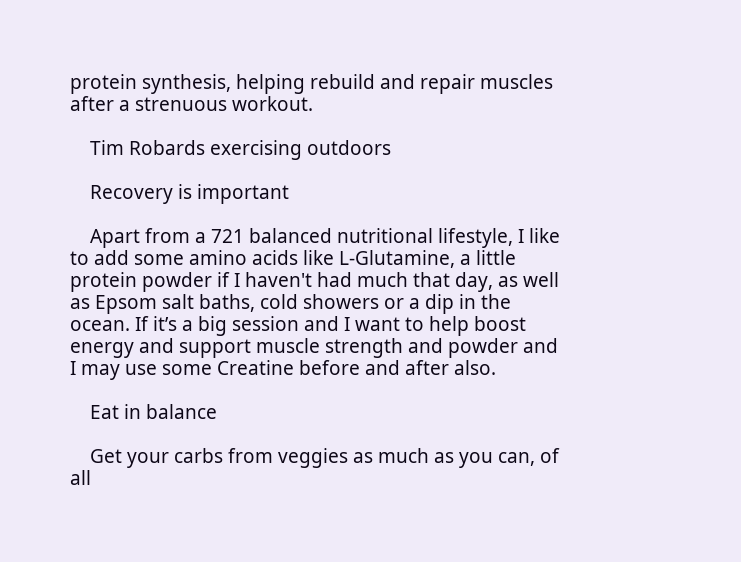protein synthesis, helping rebuild and repair muscles after a strenuous workout.

    Tim Robards exercising outdoors

    Recovery is important

    Apart from a 721 balanced nutritional lifestyle, I like to add some amino acids like L-Glutamine, a little protein powder if I haven't had much that day, as well as Epsom salt baths, cold showers or a dip in the ocean. If it’s a big session and I want to help boost energy and support muscle strength and powder and I may use some Creatine before and after also.

    Eat in balance

    Get your carbs from veggies as much as you can, of all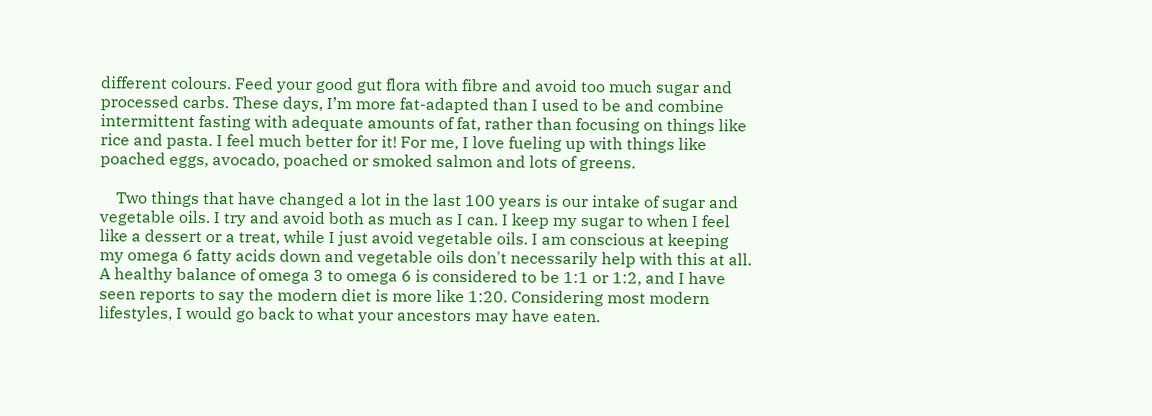different colours. Feed your good gut flora with fibre and avoid too much sugar and processed carbs. These days, I’m more fat-adapted than I used to be and combine intermittent fasting with adequate amounts of fat, rather than focusing on things like rice and pasta. I feel much better for it! For me, I love fueling up with things like poached eggs, avocado, poached or smoked salmon and lots of greens.

    Two things that have changed a lot in the last 100 years is our intake of sugar and vegetable oils. I try and avoid both as much as I can. I keep my sugar to when I feel like a dessert or a treat, while I just avoid vegetable oils. I am conscious at keeping my omega 6 fatty acids down and vegetable oils don't necessarily help with this at all. A healthy balance of omega 3 to omega 6 is considered to be 1:1 or 1:2, and I have seen reports to say the modern diet is more like 1:20. Considering most modern lifestyles, I would go back to what your ancestors may have eaten.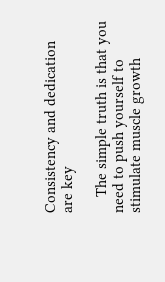Consistency and dedication are key

    The simple truth is that you need to push yourself to stimulate muscle growth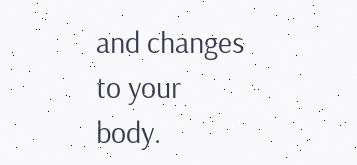and changes to your body.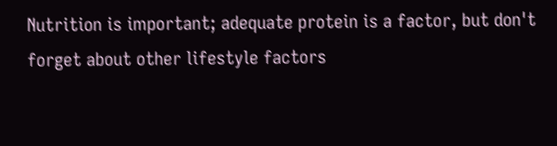Nutrition is important; adequate protein is a factor, but don't forget about other lifestyle factors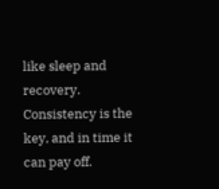like sleep and recovery. Consistency is the key, and in time it can pay off.